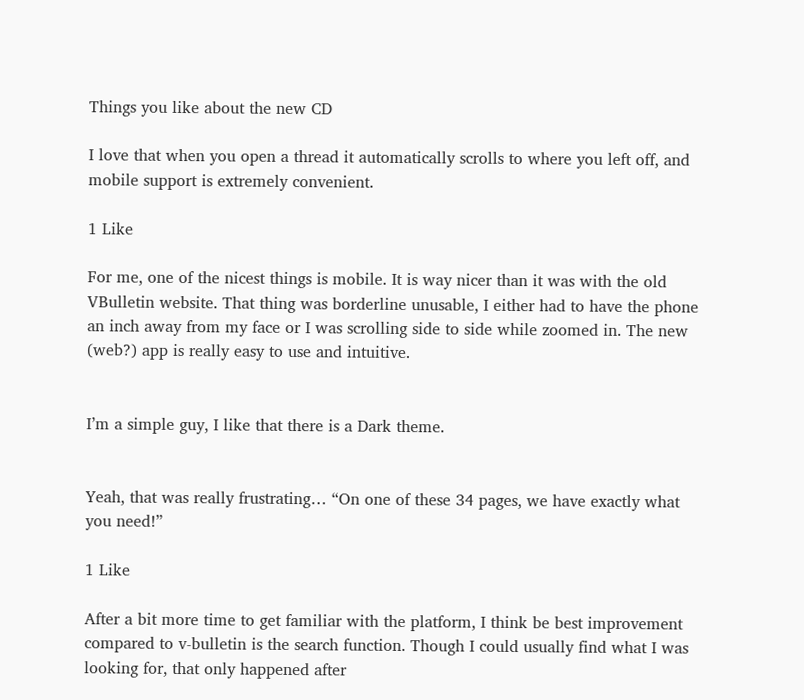Things you like about the new CD

I love that when you open a thread it automatically scrolls to where you left off, and mobile support is extremely convenient.

1 Like

For me, one of the nicest things is mobile. It is way nicer than it was with the old VBulletin website. That thing was borderline unusable, I either had to have the phone an inch away from my face or I was scrolling side to side while zoomed in. The new (web?) app is really easy to use and intuitive.


I’m a simple guy, I like that there is a Dark theme.


Yeah, that was really frustrating… “On one of these 34 pages, we have exactly what you need!”

1 Like

After a bit more time to get familiar with the platform, I think be best improvement compared to v-bulletin is the search function. Though I could usually find what I was looking for, that only happened after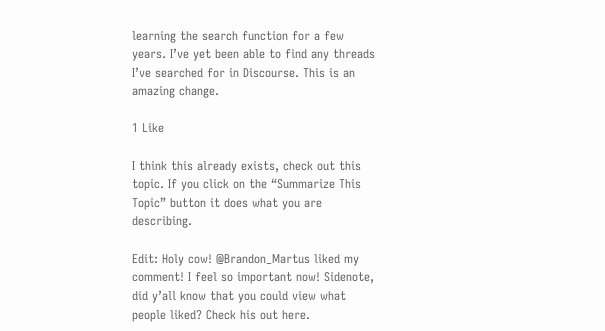learning the search function for a few years. I’ve yet been able to find any threads I’ve searched for in Discourse. This is an amazing change.

1 Like

I think this already exists, check out this topic. If you click on the “Summarize This Topic” button it does what you are describing.

Edit: Holy cow! @Brandon_Martus liked my comment! I feel so important now! Sidenote, did y’all know that you could view what people liked? Check his out here.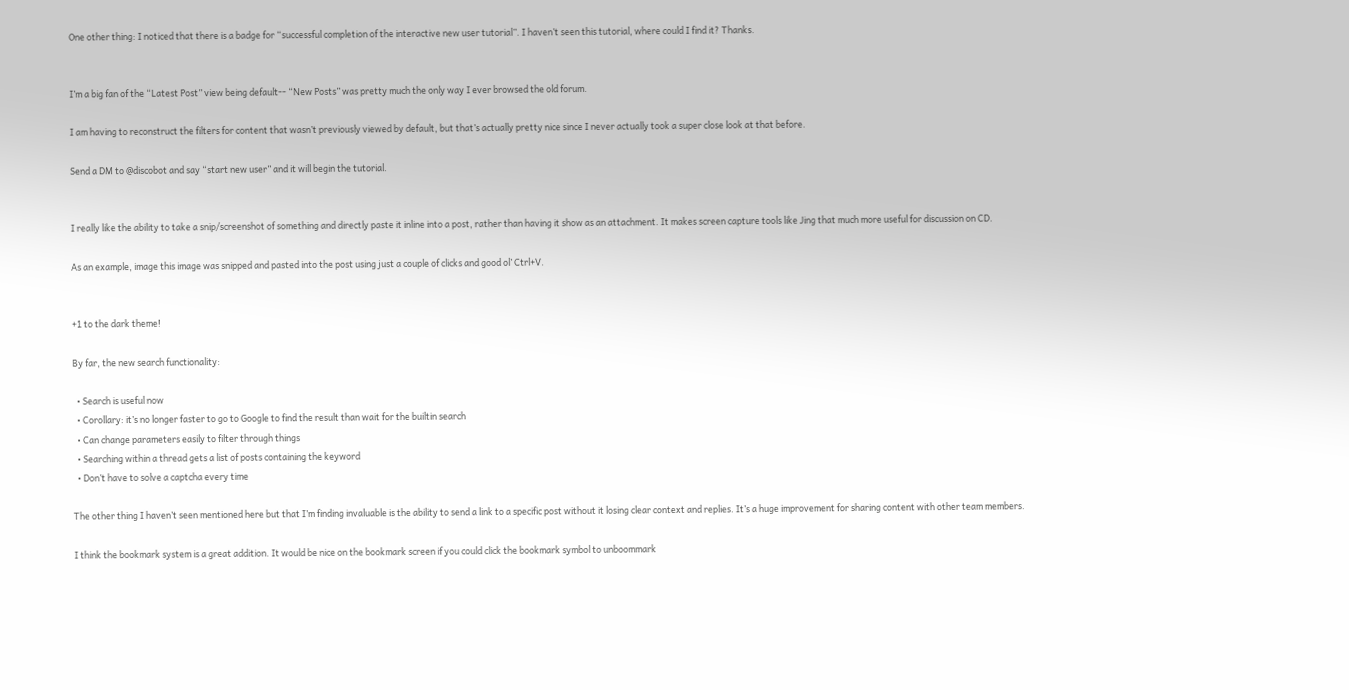One other thing: I noticed that there is a badge for “successful completion of the interactive new user tutorial”. I haven’t seen this tutorial, where could I find it? Thanks.


I’m a big fan of the “Latest Post” view being default-- “New Posts” was pretty much the only way I ever browsed the old forum.

I am having to reconstruct the filters for content that wasn’t previously viewed by default, but that’s actually pretty nice since I never actually took a super close look at that before.

Send a DM to @discobot and say “start new user” and it will begin the tutorial.


I really like the ability to take a snip/screenshot of something and directly paste it inline into a post, rather than having it show as an attachment. It makes screen capture tools like Jing that much more useful for discussion on CD.

As an example, image this image was snipped and pasted into the post using just a couple of clicks and good ol’ Ctrl+V.


+1 to the dark theme!

By far, the new search functionality:

  • Search is useful now
  • Corollary: it’s no longer faster to go to Google to find the result than wait for the builtin search
  • Can change parameters easily to filter through things
  • Searching within a thread gets a list of posts containing the keyword
  • Don’t have to solve a captcha every time

The other thing I haven’t seen mentioned here but that I’m finding invaluable is the ability to send a link to a specific post without it losing clear context and replies. It’s a huge improvement for sharing content with other team members.

I think the bookmark system is a great addition. It would be nice on the bookmark screen if you could click the bookmark symbol to unboommark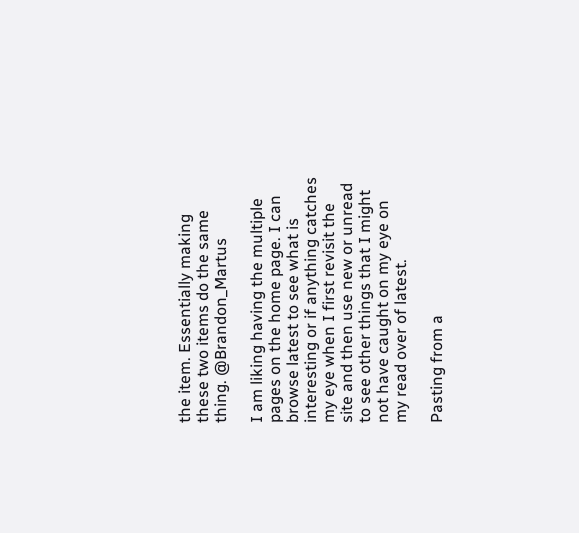the item. Essentially making these two items do the same thing. @Brandon_Martus

I am liking having the multiple pages on the home page. I can browse latest to see what is interesting or if anything catches my eye when I first revisit the site and then use new or unread to see other things that I might not have caught on my eye on my read over of latest.

Pasting from a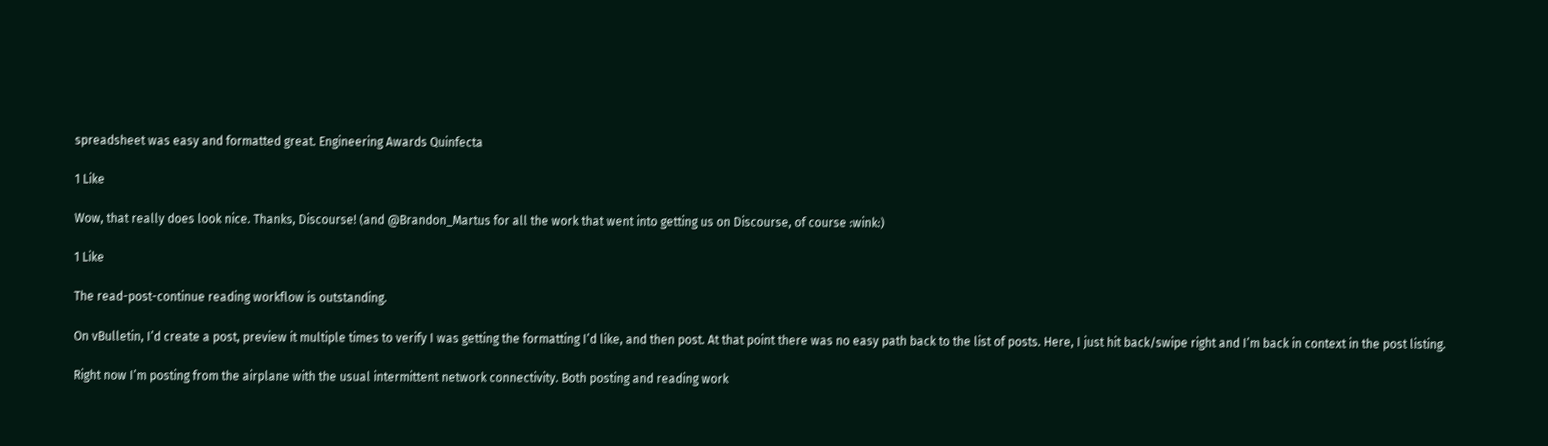spreadsheet was easy and formatted great. Engineering Awards Quinfecta

1 Like

Wow, that really does look nice. Thanks, Discourse! (and @Brandon_Martus for all the work that went into getting us on Discourse, of course :wink:)

1 Like

The read-post-continue reading workflow is outstanding.

On vBulletin, I’d create a post, preview it multiple times to verify I was getting the formatting I’d like, and then post. At that point there was no easy path back to the list of posts. Here, I just hit back/swipe right and I’m back in context in the post listing.

Right now I’m posting from the airplane with the usual intermittent network connectivity. Both posting and reading work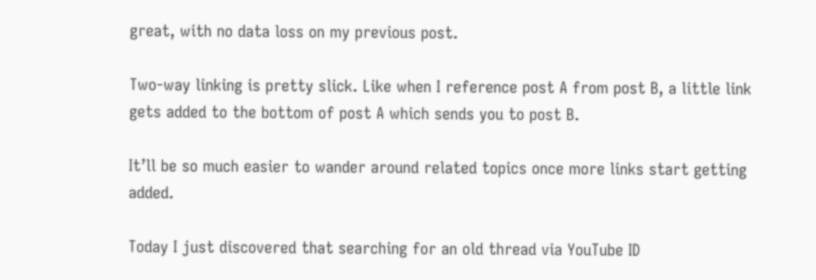great, with no data loss on my previous post.

Two-way linking is pretty slick. Like when I reference post A from post B, a little link gets added to the bottom of post A which sends you to post B.

It’ll be so much easier to wander around related topics once more links start getting added.

Today I just discovered that searching for an old thread via YouTube ID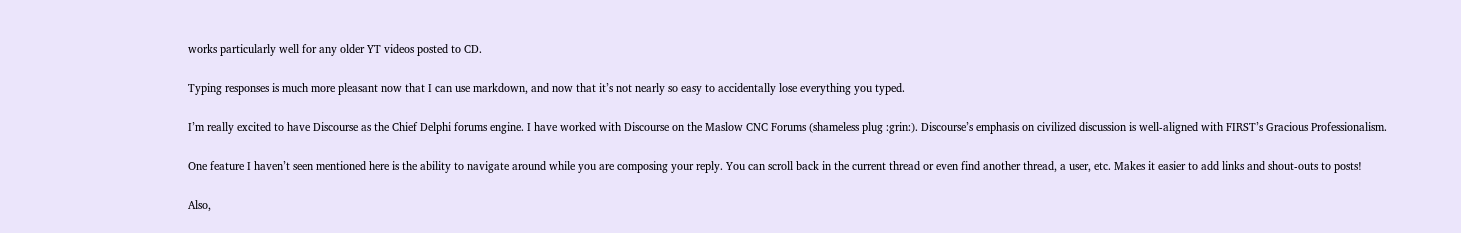works particularly well for any older YT videos posted to CD.

Typing responses is much more pleasant now that I can use markdown, and now that it’s not nearly so easy to accidentally lose everything you typed.

I’m really excited to have Discourse as the Chief Delphi forums engine. I have worked with Discourse on the Maslow CNC Forums (shameless plug :grin:). Discourse’s emphasis on civilized discussion is well-aligned with FIRST’s Gracious Professionalism.

One feature I haven’t seen mentioned here is the ability to navigate around while you are composing your reply. You can scroll back in the current thread or even find another thread, a user, etc. Makes it easier to add links and shout-outs to posts!

Also,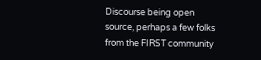Discourse being open source, perhaps a few folks from the FIRST community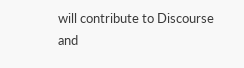will contribute to Discourse and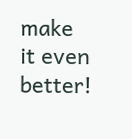make it even better!